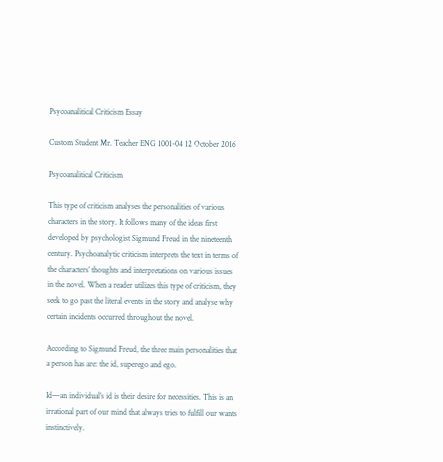Psycoanalitical Criticism Essay

Custom Student Mr. Teacher ENG 1001-04 12 October 2016

Psycoanalitical Criticism

This type of criticism analyses the personalities of various characters in the story. It follows many of the ideas first developed by psychologist Sigmund Freud in the nineteenth century. Psychoanalytic criticism interprets the text in terms of the characters’ thoughts and interpretations on various issues in the novel. When a reader utilizes this type of criticism, they seek to go past the literal events in the story and analyse why certain incidents occurred throughout the novel.

According to Sigmund Freud, the three main personalities that a person has are: the id, superego and ego.

Id—an individual’s id is their desire for necessities. This is an irrational part of our mind that always tries to fulfill our wants instinctively.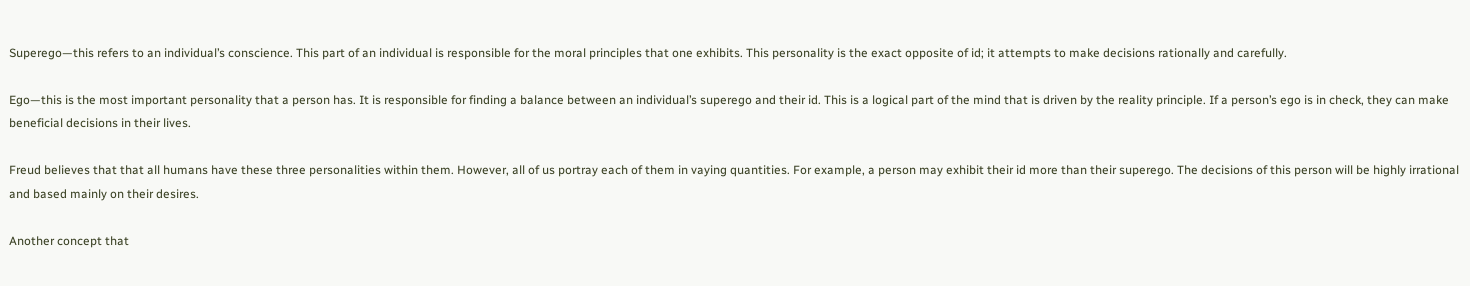Superego—this refers to an individual’s conscience. This part of an individual is responsible for the moral principles that one exhibits. This personality is the exact opposite of id; it attempts to make decisions rationally and carefully.

Ego—this is the most important personality that a person has. It is responsible for finding a balance between an individual’s superego and their id. This is a logical part of the mind that is driven by the reality principle. If a person’s ego is in check, they can make beneficial decisions in their lives.

Freud believes that that all humans have these three personalities within them. However, all of us portray each of them in vaying quantities. For example, a person may exhibit their id more than their superego. The decisions of this person will be highly irrational and based mainly on their desires.

Another concept that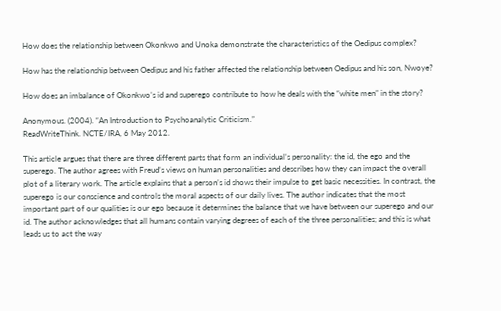How does the relationship between Okonkwo and Unoka demonstrate the characteristics of the Oedipus complex?

How has the relationship between Oedipus and his father affected the relationship between Oedipus and his son, Nwoye?

How does an imbalance of Okonkwo’s id and superego contribute to how he deals with the “white men” in the story?

Anonymous. (2004). “An Introduction to Psychoanalytic Criticism.”
ReadWriteThink. NCTE/IRA, 6 May 2012.

This article argues that there are three different parts that form an individual’s personality: the id, the ego and the superego. The author agrees with Freud’s views on human personalities and describes how they can impact the overall plot of a literary work. The article explains that a person’s id shows their impulse to get basic necessities. In contrast, the superego is our conscience and controls the moral aspects of our daily lives. The author indicates that the most important part of our qualities is our ego because it determines the balance that we have between our superego and our id. The author acknowledges that all humans contain varying degrees of each of the three personalities; and this is what leads us to act the way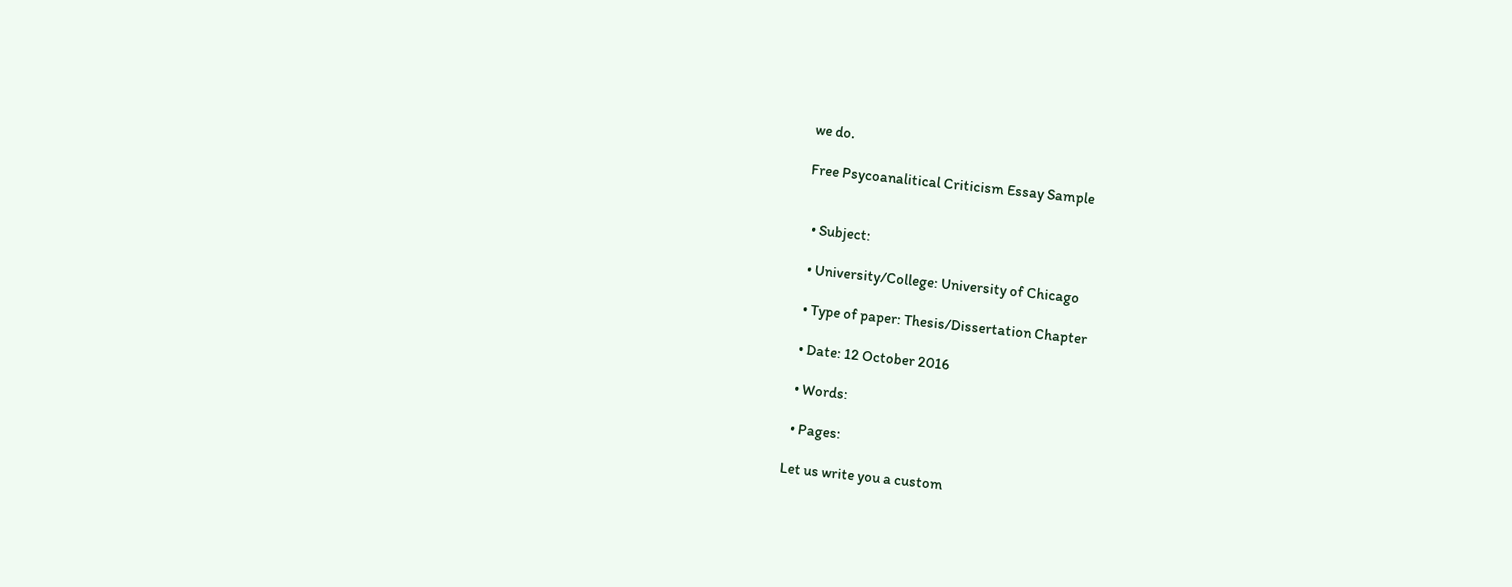we do.

Free Psycoanalitical Criticism Essay Sample


  • Subject:

  • University/College: University of Chicago

  • Type of paper: Thesis/Dissertation Chapter

  • Date: 12 October 2016

  • Words:

  • Pages:

Let us write you a custom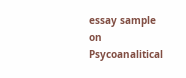essay sample on Psycoanalitical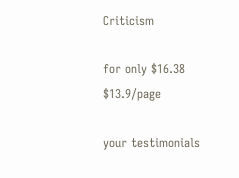Criticism

for only $16.38 $13.9/page

your testimonials